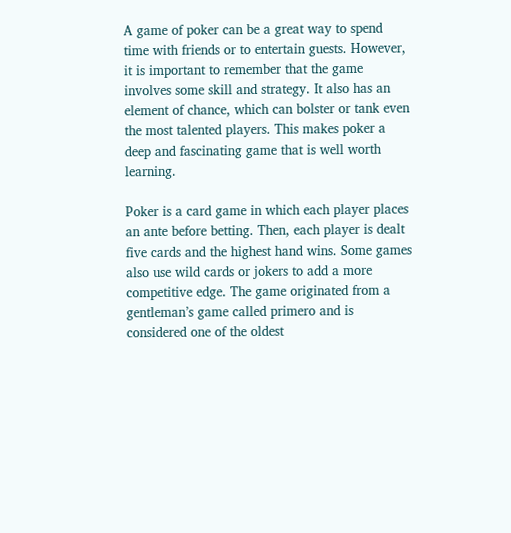A game of poker can be a great way to spend time with friends or to entertain guests. However, it is important to remember that the game involves some skill and strategy. It also has an element of chance, which can bolster or tank even the most talented players. This makes poker a deep and fascinating game that is well worth learning.

Poker is a card game in which each player places an ante before betting. Then, each player is dealt five cards and the highest hand wins. Some games also use wild cards or jokers to add a more competitive edge. The game originated from a gentleman’s game called primero and is considered one of the oldest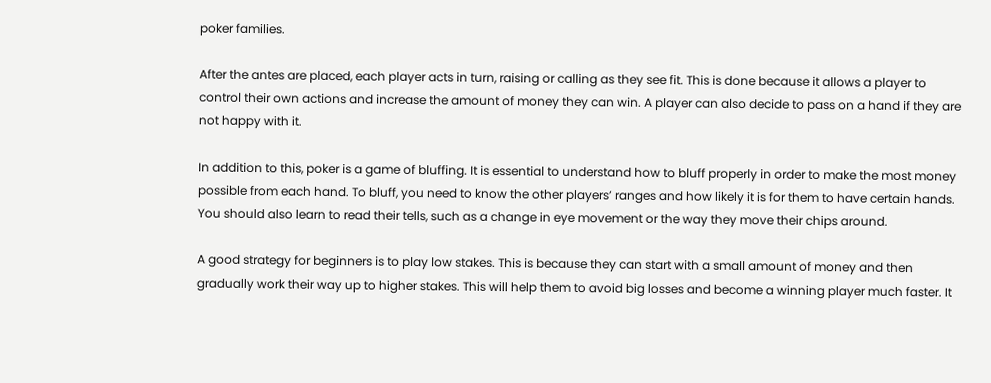poker families.

After the antes are placed, each player acts in turn, raising or calling as they see fit. This is done because it allows a player to control their own actions and increase the amount of money they can win. A player can also decide to pass on a hand if they are not happy with it.

In addition to this, poker is a game of bluffing. It is essential to understand how to bluff properly in order to make the most money possible from each hand. To bluff, you need to know the other players’ ranges and how likely it is for them to have certain hands. You should also learn to read their tells, such as a change in eye movement or the way they move their chips around.

A good strategy for beginners is to play low stakes. This is because they can start with a small amount of money and then gradually work their way up to higher stakes. This will help them to avoid big losses and become a winning player much faster. It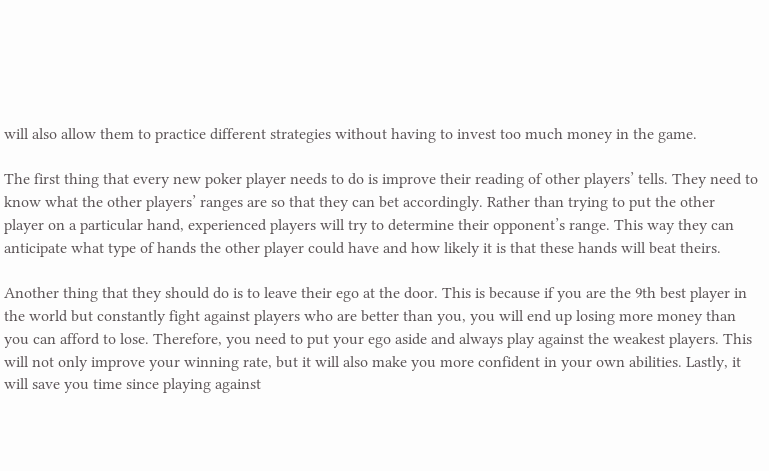will also allow them to practice different strategies without having to invest too much money in the game.

The first thing that every new poker player needs to do is improve their reading of other players’ tells. They need to know what the other players’ ranges are so that they can bet accordingly. Rather than trying to put the other player on a particular hand, experienced players will try to determine their opponent’s range. This way they can anticipate what type of hands the other player could have and how likely it is that these hands will beat theirs.

Another thing that they should do is to leave their ego at the door. This is because if you are the 9th best player in the world but constantly fight against players who are better than you, you will end up losing more money than you can afford to lose. Therefore, you need to put your ego aside and always play against the weakest players. This will not only improve your winning rate, but it will also make you more confident in your own abilities. Lastly, it will save you time since playing against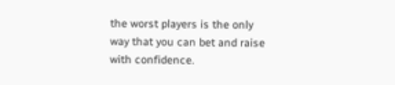the worst players is the only way that you can bet and raise with confidence.